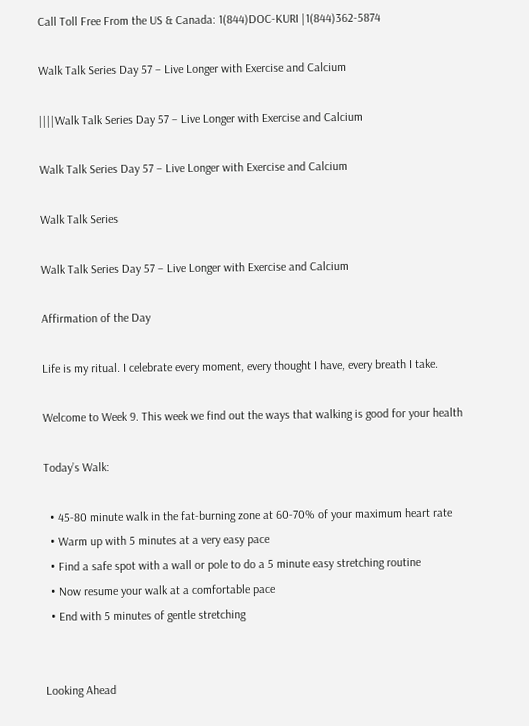Call Toll Free From the US & Canada: 1(844)DOC-KURI |1(844)362-5874

Walk Talk Series Day 57 – Live Longer with Exercise and Calcium

||||Walk Talk Series Day 57 – Live Longer with Exercise and Calcium

Walk Talk Series Day 57 – Live Longer with Exercise and Calcium

Walk Talk Series

Walk Talk Series Day 57 – Live Longer with Exercise and Calcium

Affirmation of the Day

Life is my ritual. I celebrate every moment, every thought I have, every breath I take.

Welcome to Week 9. This week we find out the ways that walking is good for your health

Today’s Walk:

  • 45-80 minute walk in the fat-burning zone at 60-70% of your maximum heart rate
  • Warm up with 5 minutes at a very easy pace
  • Find a safe spot with a wall or pole to do a 5 minute easy stretching routine
  • Now resume your walk at a comfortable pace
  • End with 5 minutes of gentle stretching


Looking Ahead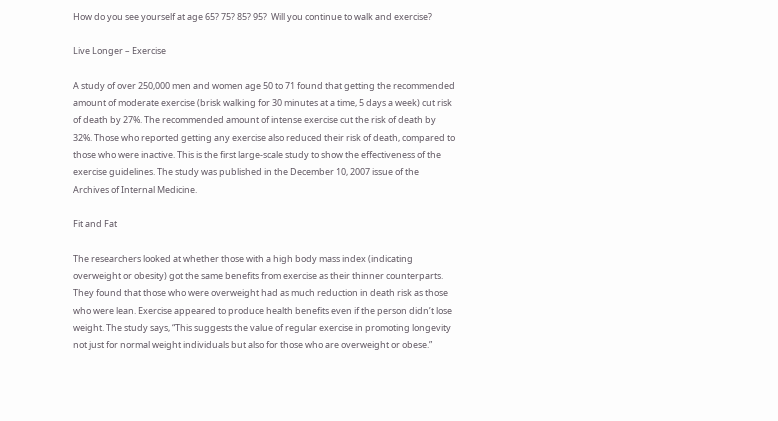How do you see yourself at age 65? 75? 85? 95?  Will you continue to walk and exercise?

Live Longer – Exercise

A study of over 250,000 men and women age 50 to 71 found that getting the recommended amount of moderate exercise (brisk walking for 30 minutes at a time, 5 days a week) cut risk of death by 27%. The recommended amount of intense exercise cut the risk of death by 32%. Those who reported getting any exercise also reduced their risk of death, compared to those who were inactive. This is the first large-scale study to show the effectiveness of the exercise guidelines. The study was published in the December 10, 2007 issue of the Archives of Internal Medicine.

Fit and Fat

The researchers looked at whether those with a high body mass index (indicating overweight or obesity) got the same benefits from exercise as their thinner counterparts. They found that those who were overweight had as much reduction in death risk as those who were lean. Exercise appeared to produce health benefits even if the person didn’t lose weight. The study says, “This suggests the value of regular exercise in promoting longevity not just for normal weight individuals but also for those who are overweight or obese.”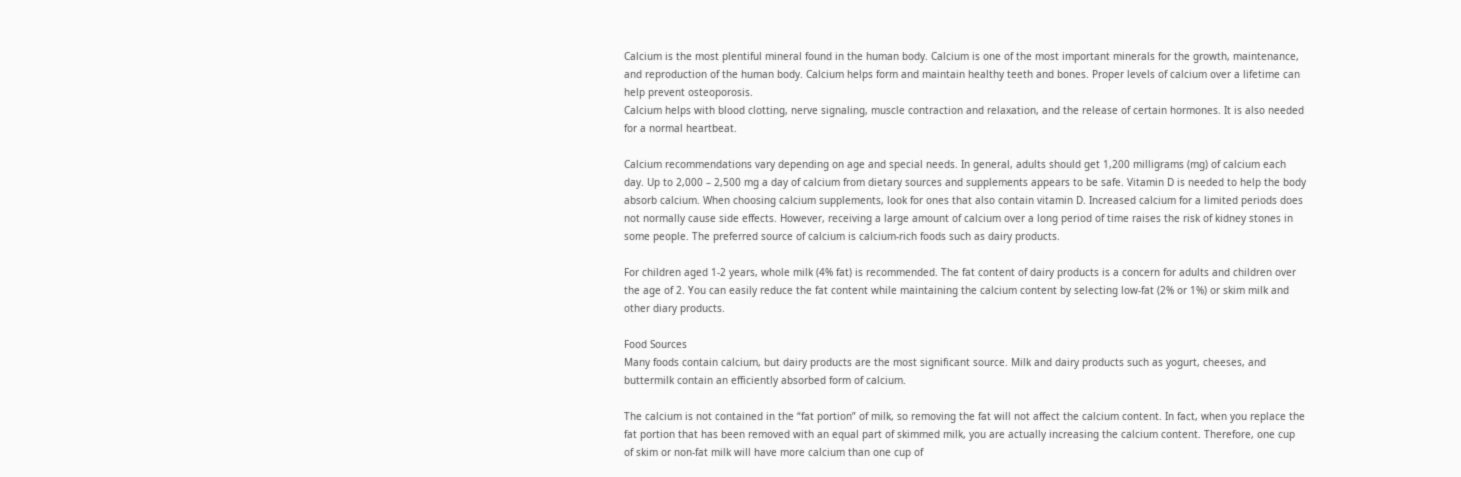Calcium is the most plentiful mineral found in the human body. Calcium is one of the most important minerals for the growth, maintenance, and reproduction of the human body. Calcium helps form and maintain healthy teeth and bones. Proper levels of calcium over a lifetime can help prevent osteoporosis.
Calcium helps with blood clotting, nerve signaling, muscle contraction and relaxation, and the release of certain hormones. It is also needed for a normal heartbeat.

Calcium recommendations vary depending on age and special needs. In general, adults should get 1,200 milligrams (mg) of calcium each day. Up to 2,000 – 2,500 mg a day of calcium from dietary sources and supplements appears to be safe. Vitamin D is needed to help the body absorb calcium. When choosing calcium supplements, look for ones that also contain vitamin D. Increased calcium for a limited periods does not normally cause side effects. However, receiving a large amount of calcium over a long period of time raises the risk of kidney stones in some people. The preferred source of calcium is calcium-rich foods such as dairy products.

For children aged 1-2 years, whole milk (4% fat) is recommended. The fat content of dairy products is a concern for adults and children over the age of 2. You can easily reduce the fat content while maintaining the calcium content by selecting low-fat (2% or 1%) or skim milk and other diary products.

Food Sources
Many foods contain calcium, but dairy products are the most significant source. Milk and dairy products such as yogurt, cheeses, and buttermilk contain an efficiently absorbed form of calcium.

The calcium is not contained in the “fat portion” of milk, so removing the fat will not affect the calcium content. In fact, when you replace the fat portion that has been removed with an equal part of skimmed milk, you are actually increasing the calcium content. Therefore, one cup of skim or non-fat milk will have more calcium than one cup of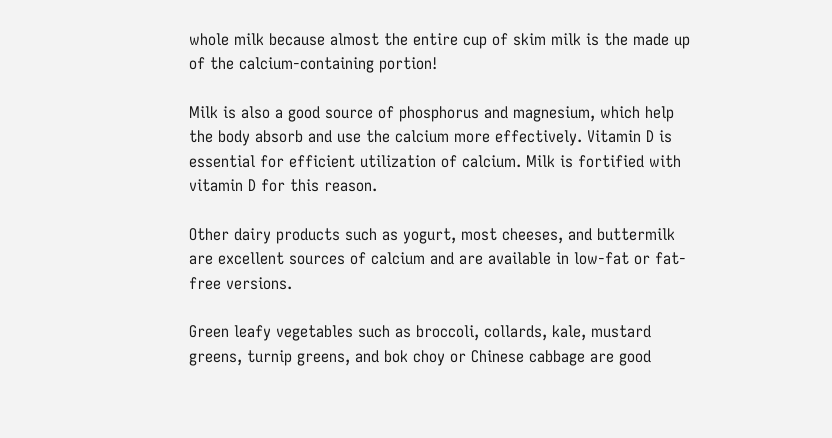whole milk because almost the entire cup of skim milk is the made up of the calcium-containing portion!

Milk is also a good source of phosphorus and magnesium, which help the body absorb and use the calcium more effectively. Vitamin D is essential for efficient utilization of calcium. Milk is fortified with vitamin D for this reason.

Other dairy products such as yogurt, most cheeses, and buttermilk are excellent sources of calcium and are available in low-fat or fat-free versions.

Green leafy vegetables such as broccoli, collards, kale, mustard greens, turnip greens, and bok choy or Chinese cabbage are good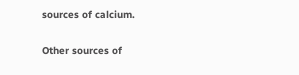sources of calcium.

Other sources of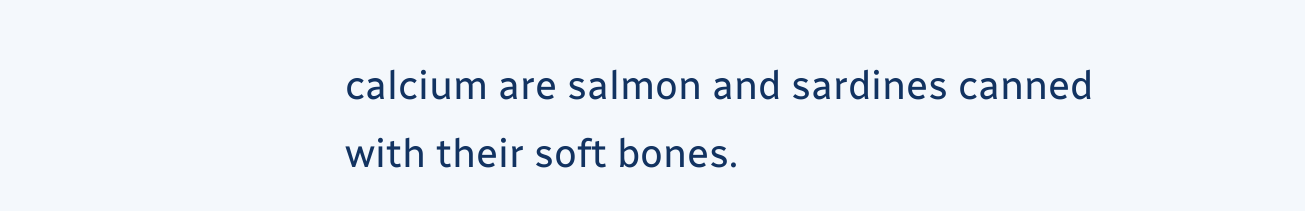calcium are salmon and sardines canned with their soft bones.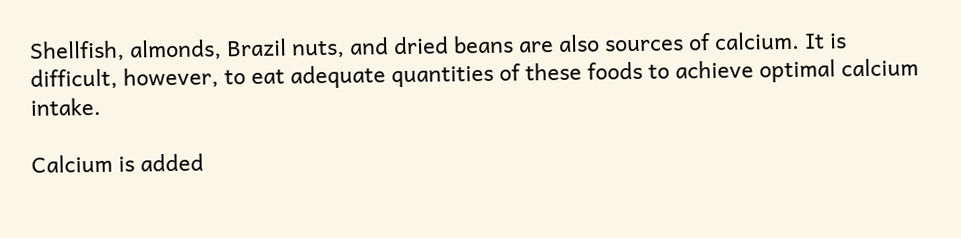Shellfish, almonds, Brazil nuts, and dried beans are also sources of calcium. It is difficult, however, to eat adequate quantities of these foods to achieve optimal calcium intake.

Calcium is added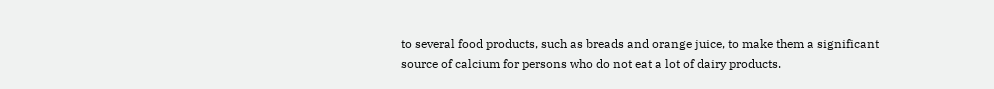to several food products, such as breads and orange juice, to make them a significant source of calcium for persons who do not eat a lot of dairy products.